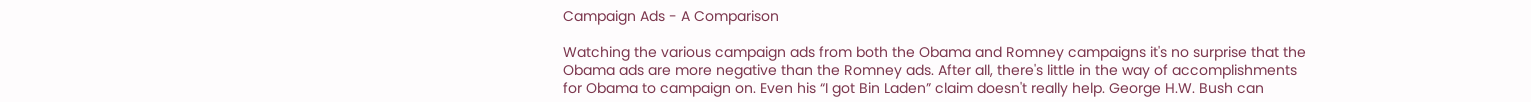Campaign Ads - A Comparison

Watching the various campaign ads from both the Obama and Romney campaigns it's no surprise that the Obama ads are more negative than the Romney ads. After all, there's little in the way of accomplishments for Obama to campaign on. Even his “I got Bin Laden” claim doesn't really help. George H.W. Bush can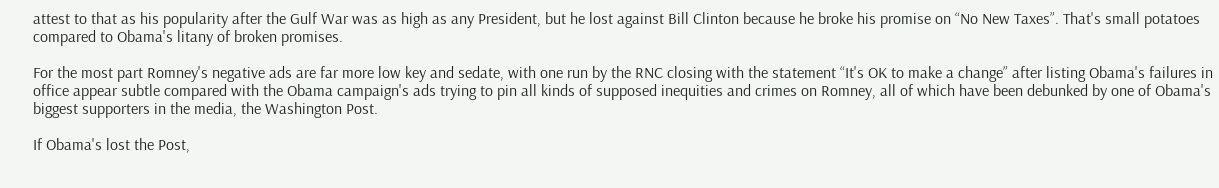attest to that as his popularity after the Gulf War was as high as any President, but he lost against Bill Clinton because he broke his promise on “No New Taxes”. That's small potatoes compared to Obama's litany of broken promises.

For the most part Romney's negative ads are far more low key and sedate, with one run by the RNC closing with the statement “It's OK to make a change” after listing Obama's failures in office appear subtle compared with the Obama campaign's ads trying to pin all kinds of supposed inequities and crimes on Romney, all of which have been debunked by one of Obama's biggest supporters in the media, the Washington Post.

If Obama's lost the Post,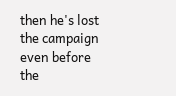then he's lost the campaign even before the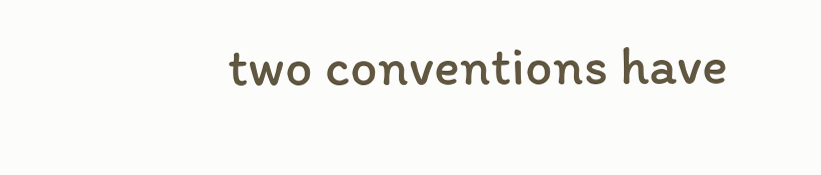two conventions have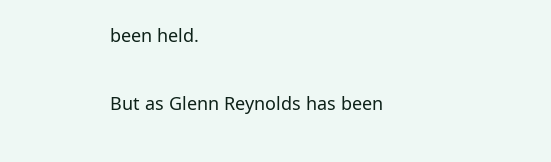been held.

But as Glenn Reynolds has been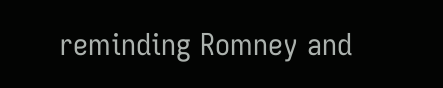reminding Romney and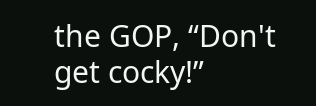the GOP, “Don't get cocky!”